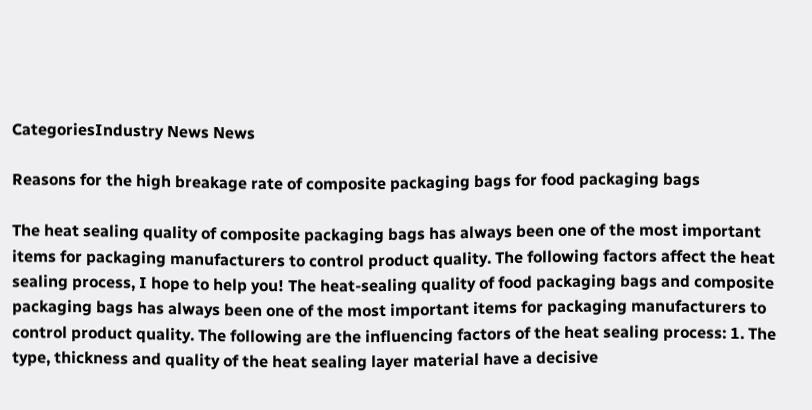CategoriesIndustry News News

Reasons for the high breakage rate of composite packaging bags for food packaging bags

The heat sealing quality of composite packaging bags has always been one of the most important items for packaging manufacturers to control product quality. The following factors affect the heat sealing process, I hope to help you! The heat-sealing quality of food packaging bags and composite packaging bags has always been one of the most important items for packaging manufacturers to control product quality. The following are the influencing factors of the heat sealing process: 1. The type, thickness and quality of the heat sealing layer material have a decisive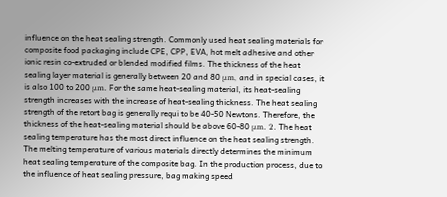influence on the heat sealing strength. Commonly used heat sealing materials for composite food packaging include CPE, CPP, EVA, hot melt adhesive and other ionic resin co-extruded or blended modified films. The thickness of the heat sealing layer material is generally between 20 and 80 μm, and in special cases, it is also 100 to 200 μm. For the same heat-sealing material, its heat-sealing strength increases with the increase of heat-sealing thickness. The heat sealing strength of the retort bag is generally requi to be 40-50 Newtons. Therefore, the thickness of the heat-sealing material should be above 60-80 μm. 2. The heat sealing temperature has the most direct influence on the heat sealing strength. The melting temperature of various materials directly determines the minimum heat sealing temperature of the composite bag. In the production process, due to the influence of heat sealing pressure, bag making speed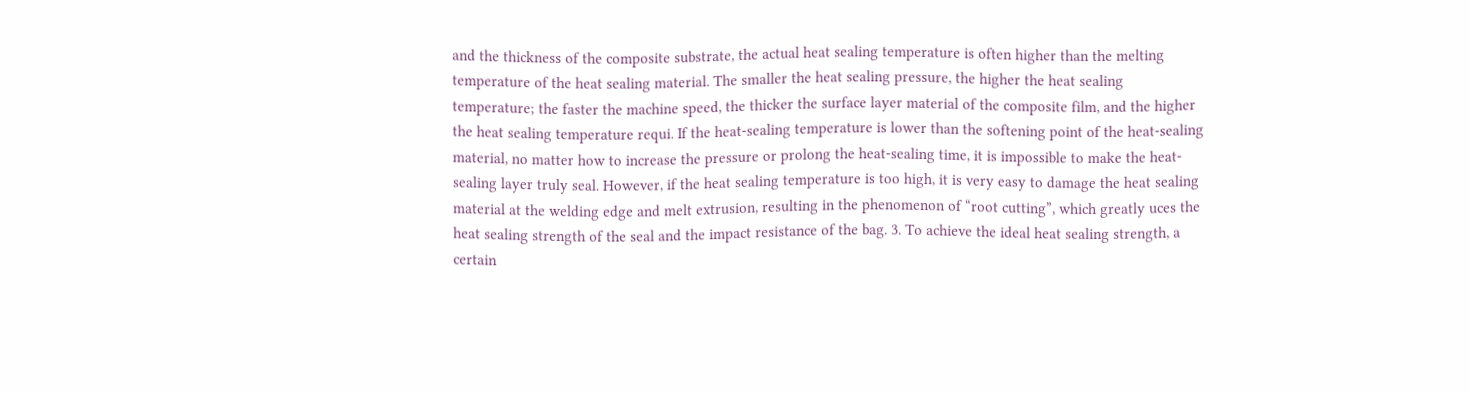and the thickness of the composite substrate, the actual heat sealing temperature is often higher than the melting temperature of the heat sealing material. The smaller the heat sealing pressure, the higher the heat sealing temperature; the faster the machine speed, the thicker the surface layer material of the composite film, and the higher the heat sealing temperature requi. If the heat-sealing temperature is lower than the softening point of the heat-sealing material, no matter how to increase the pressure or prolong the heat-sealing time, it is impossible to make the heat-sealing layer truly seal. However, if the heat sealing temperature is too high, it is very easy to damage the heat sealing material at the welding edge and melt extrusion, resulting in the phenomenon of “root cutting”, which greatly uces the heat sealing strength of the seal and the impact resistance of the bag. 3. To achieve the ideal heat sealing strength, a certain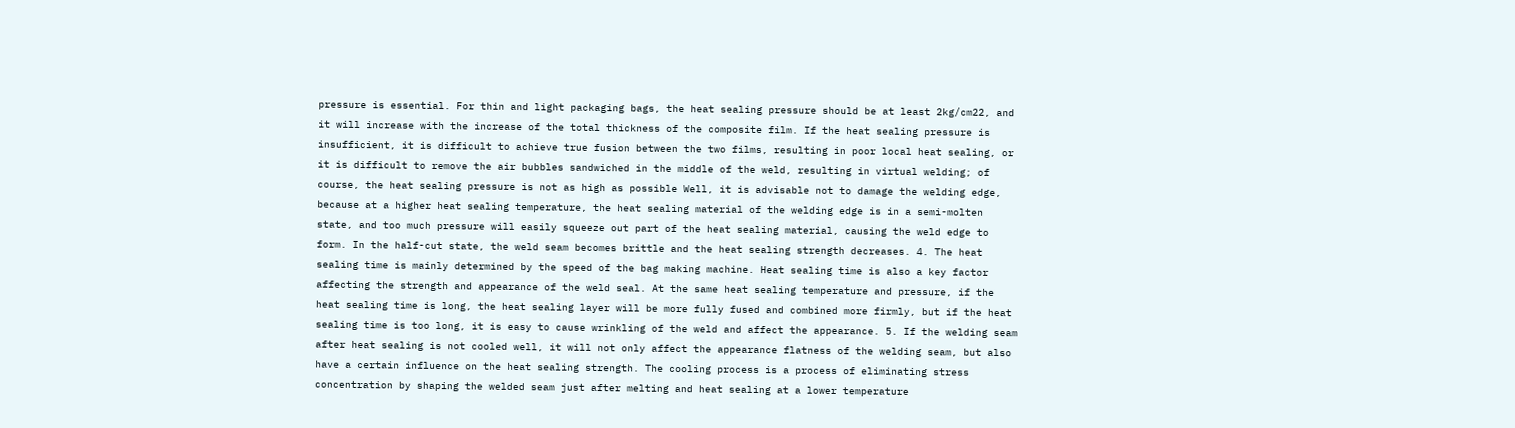pressure is essential. For thin and light packaging bags, the heat sealing pressure should be at least 2kg/cm22, and it will increase with the increase of the total thickness of the composite film. If the heat sealing pressure is insufficient, it is difficult to achieve true fusion between the two films, resulting in poor local heat sealing, or it is difficult to remove the air bubbles sandwiched in the middle of the weld, resulting in virtual welding; of course, the heat sealing pressure is not as high as possible Well, it is advisable not to damage the welding edge, because at a higher heat sealing temperature, the heat sealing material of the welding edge is in a semi-molten state, and too much pressure will easily squeeze out part of the heat sealing material, causing the weld edge to form. In the half-cut state, the weld seam becomes brittle and the heat sealing strength decreases. 4. The heat sealing time is mainly determined by the speed of the bag making machine. Heat sealing time is also a key factor affecting the strength and appearance of the weld seal. At the same heat sealing temperature and pressure, if the heat sealing time is long, the heat sealing layer will be more fully fused and combined more firmly, but if the heat sealing time is too long, it is easy to cause wrinkling of the weld and affect the appearance. 5. If the welding seam after heat sealing is not cooled well, it will not only affect the appearance flatness of the welding seam, but also have a certain influence on the heat sealing strength. The cooling process is a process of eliminating stress concentration by shaping the welded seam just after melting and heat sealing at a lower temperature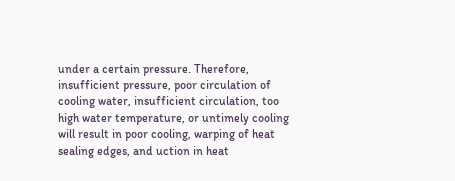under a certain pressure. Therefore, insufficient pressure, poor circulation of cooling water, insufficient circulation, too high water temperature, or untimely cooling will result in poor cooling, warping of heat sealing edges, and uction in heat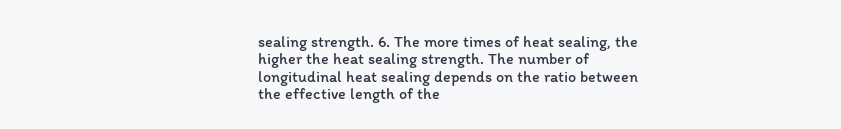sealing strength. 6. The more times of heat sealing, the higher the heat sealing strength. The number of longitudinal heat sealing depends on the ratio between the effective length of the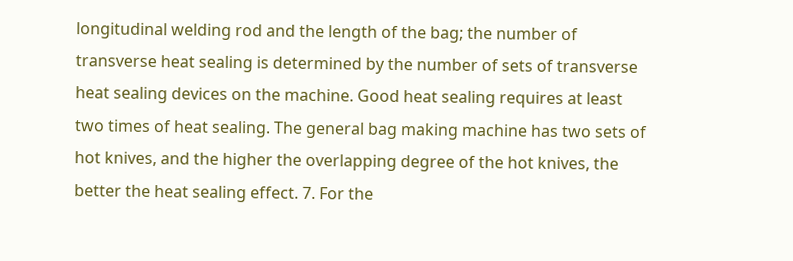longitudinal welding rod and the length of the bag; the number of transverse heat sealing is determined by the number of sets of transverse heat sealing devices on the machine. Good heat sealing requires at least two times of heat sealing. The general bag making machine has two sets of hot knives, and the higher the overlapping degree of the hot knives, the better the heat sealing effect. 7. For the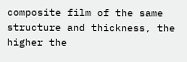composite film of the same structure and thickness, the higher the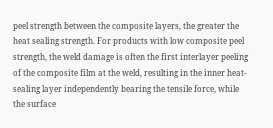peel strength between the composite layers, the greater the heat sealing strength. For products with low composite peel strength, the weld damage is often the first interlayer peeling of the composite film at the weld, resulting in the inner heat-sealing layer independently bearing the tensile force, while the surface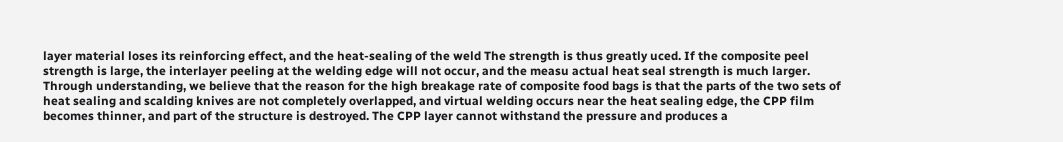layer material loses its reinforcing effect, and the heat-sealing of the weld The strength is thus greatly uced. If the composite peel strength is large, the interlayer peeling at the welding edge will not occur, and the measu actual heat seal strength is much larger. Through understanding, we believe that the reason for the high breakage rate of composite food bags is that the parts of the two sets of heat sealing and scalding knives are not completely overlapped, and virtual welding occurs near the heat sealing edge, the CPP film becomes thinner, and part of the structure is destroyed. The CPP layer cannot withstand the pressure and produces a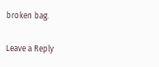broken bag.

Leave a Reply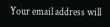Your email address will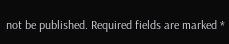not be published. Required fields are marked *